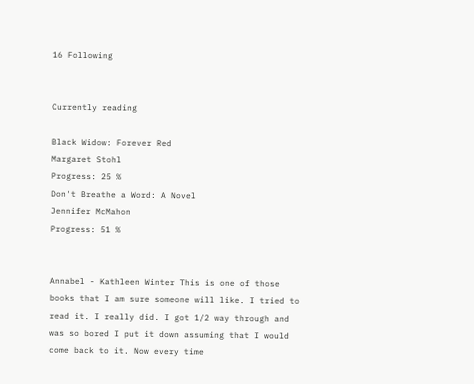16 Following


Currently reading

Black Widow: Forever Red
Margaret Stohl
Progress: 25 %
Don't Breathe a Word: A Novel
Jennifer McMahon
Progress: 51 %


Annabel - Kathleen Winter This is one of those books that I am sure someone will like. I tried to read it. I really did. I got 1/2 way through and was so bored I put it down assuming that I would come back to it. Now every time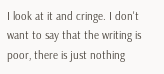I look at it and cringe. I don't want to say that the writing is poor, there is just nothing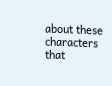about these characters that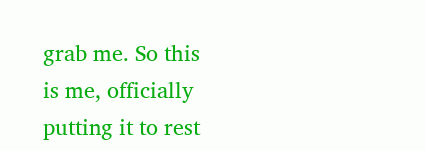grab me. So this is me, officially putting it to rest